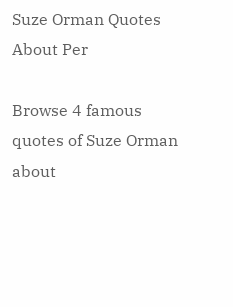Suze Orman Quotes About Per

Browse 4 famous quotes of Suze Orman about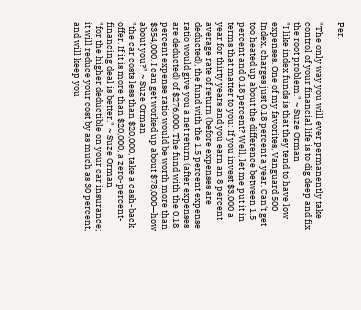Per.

"The only way you will ever permanently take control of your financial life is to dig deep and fix the root problem." ~ Suze Orman
"I like index funds is that they tend to have low expenses. One of my favorites, Vanguard 500 Index, charges just 0.18 percent a year. Can't get too heated up about the difference between 1.5 percent and 0.18 percent? Well, let me put it in terms that matter to you: If you invest $3,000 a year for thirty years and you earn an 8 percent average rate of return (before expenses are deducted), the fund with the 1.5 percent expense ratio would give you a net return (after expenses are deducted) of $276,000. The fund with the 0.18 percent expense ratio would be worth more than $354,000. I can get worked up about $78,000—how about you?" ~ Suze Orman
"the car costs less than $20,000, take a cash-back offer. If it is more than $20,000, a zero-percent-financing deal is better." ~ Suze Orman
"for the higher deductible on your car insurance; it will reduce your cost by as much as 30 percent, and will keep you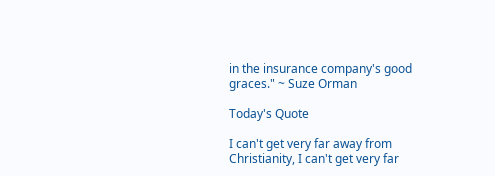in the insurance company's good graces." ~ Suze Orman

Today's Quote

I can't get very far away from Christianity, I can't get very far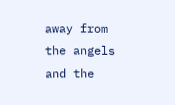away from the angels and the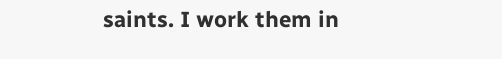saints. I work them in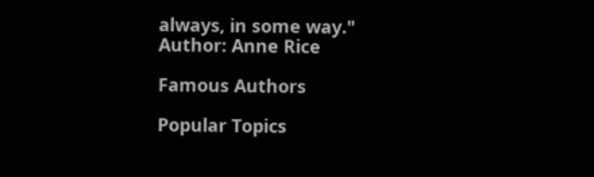always, in some way."
Author: Anne Rice

Famous Authors

Popular Topics